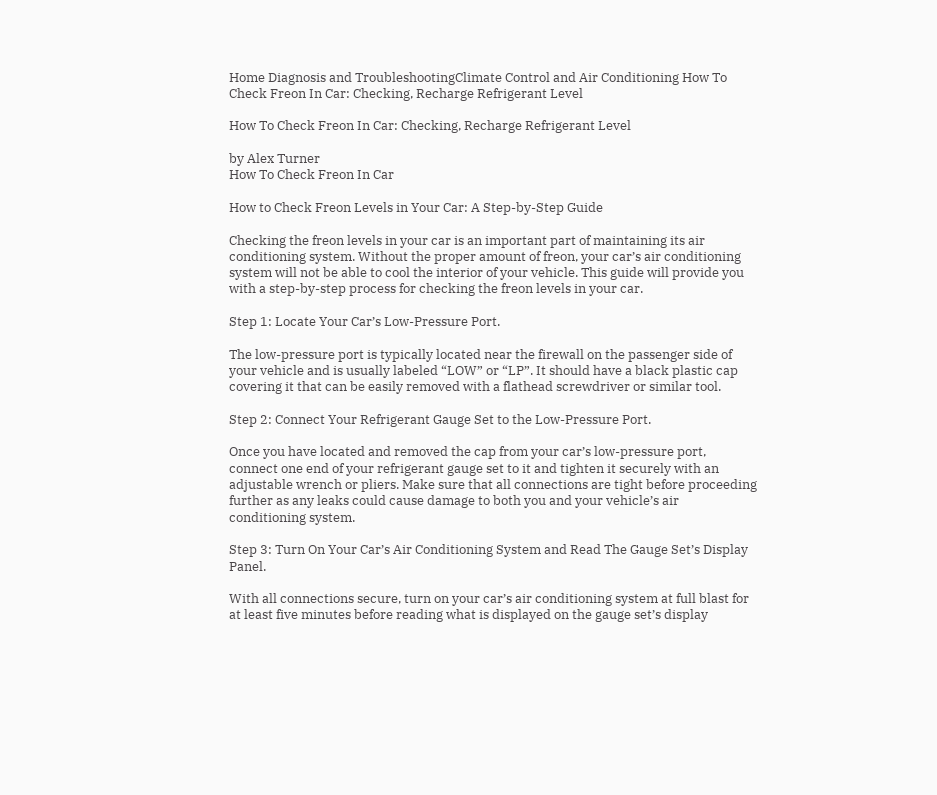Home Diagnosis and TroubleshootingClimate Control and Air Conditioning How To Check Freon In Car: Checking, Recharge Refrigerant Level

How To Check Freon In Car: Checking, Recharge Refrigerant Level

by Alex Turner
How To Check Freon In Car

How to Check Freon Levels in Your Car: A Step-by-Step Guide

Checking the freon levels in your car is an important part of maintaining its air conditioning system. Without the proper amount of freon, your car’s air conditioning system will not be able to cool the interior of your vehicle. This guide will provide you with a step-by-step process for checking the freon levels in your car.

Step 1: Locate Your Car’s Low-Pressure Port.

The low-pressure port is typically located near the firewall on the passenger side of your vehicle and is usually labeled “LOW” or “LP”. It should have a black plastic cap covering it that can be easily removed with a flathead screwdriver or similar tool.

Step 2: Connect Your Refrigerant Gauge Set to the Low-Pressure Port.

Once you have located and removed the cap from your car’s low-pressure port, connect one end of your refrigerant gauge set to it and tighten it securely with an adjustable wrench or pliers. Make sure that all connections are tight before proceeding further as any leaks could cause damage to both you and your vehicle’s air conditioning system.

Step 3: Turn On Your Car’s Air Conditioning System and Read The Gauge Set’s Display Panel.

With all connections secure, turn on your car’s air conditioning system at full blast for at least five minutes before reading what is displayed on the gauge set’s display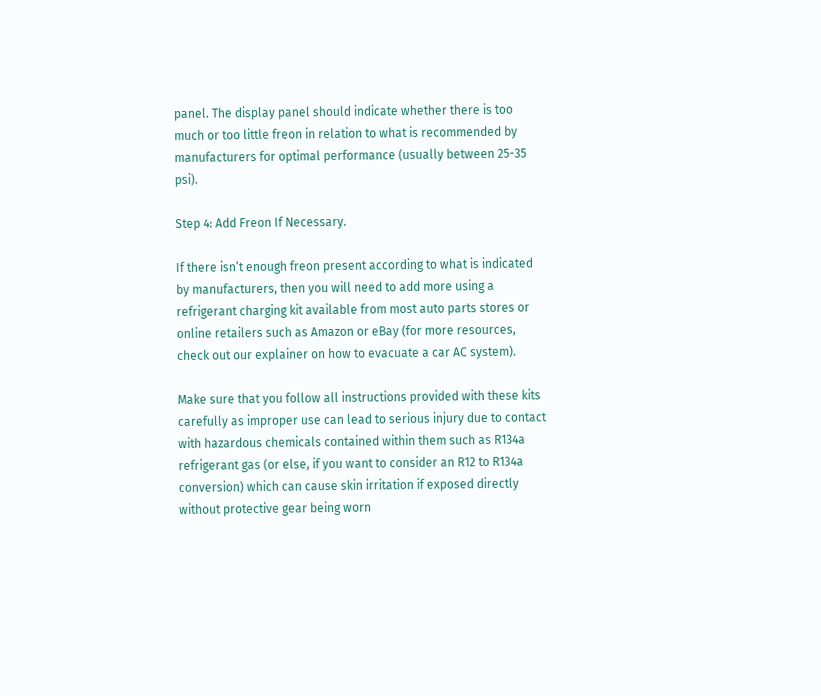panel. The display panel should indicate whether there is too much or too little freon in relation to what is recommended by manufacturers for optimal performance (usually between 25-35 psi).

Step 4: Add Freon If Necessary.

If there isn’t enough freon present according to what is indicated by manufacturers, then you will need to add more using a refrigerant charging kit available from most auto parts stores or online retailers such as Amazon or eBay (for more resources, check out our explainer on how to evacuate a car AC system).

Make sure that you follow all instructions provided with these kits carefully as improper use can lead to serious injury due to contact with hazardous chemicals contained within them such as R134a refrigerant gas (or else, if you want to consider an R12 to R134a conversion) which can cause skin irritation if exposed directly without protective gear being worn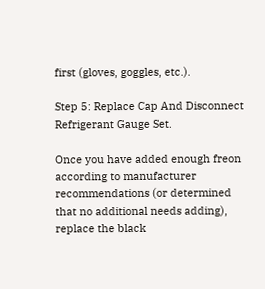first (gloves, goggles, etc.).

Step 5: Replace Cap And Disconnect Refrigerant Gauge Set.

Once you have added enough freon according to manufacturer recommendations (or determined that no additional needs adding), replace the black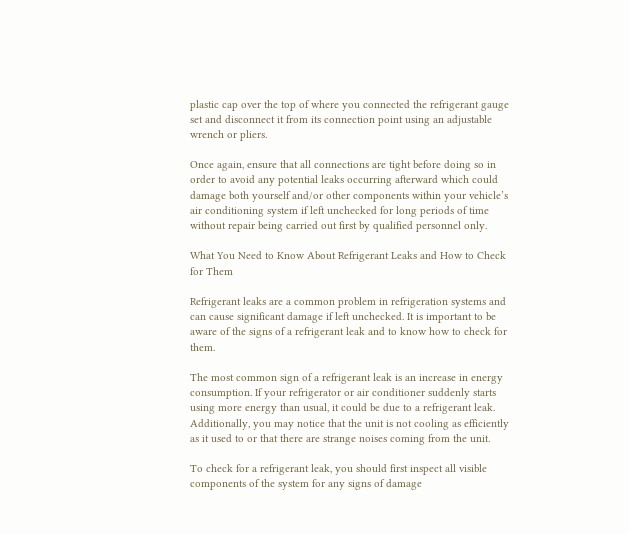plastic cap over the top of where you connected the refrigerant gauge set and disconnect it from its connection point using an adjustable wrench or pliers.

Once again, ensure that all connections are tight before doing so in order to avoid any potential leaks occurring afterward which could damage both yourself and/or other components within your vehicle’s air conditioning system if left unchecked for long periods of time without repair being carried out first by qualified personnel only.

What You Need to Know About Refrigerant Leaks and How to Check for Them

Refrigerant leaks are a common problem in refrigeration systems and can cause significant damage if left unchecked. It is important to be aware of the signs of a refrigerant leak and to know how to check for them.

The most common sign of a refrigerant leak is an increase in energy consumption. If your refrigerator or air conditioner suddenly starts using more energy than usual, it could be due to a refrigerant leak. Additionally, you may notice that the unit is not cooling as efficiently as it used to or that there are strange noises coming from the unit.

To check for a refrigerant leak, you should first inspect all visible components of the system for any signs of damage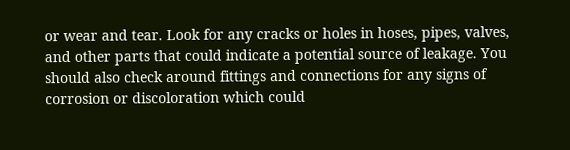or wear and tear. Look for any cracks or holes in hoses, pipes, valves, and other parts that could indicate a potential source of leakage. You should also check around fittings and connections for any signs of corrosion or discoloration which could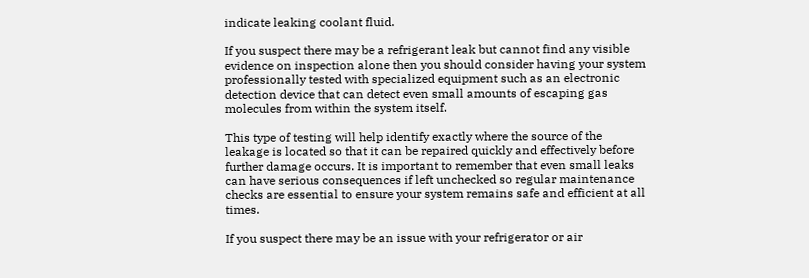indicate leaking coolant fluid.

If you suspect there may be a refrigerant leak but cannot find any visible evidence on inspection alone then you should consider having your system professionally tested with specialized equipment such as an electronic detection device that can detect even small amounts of escaping gas molecules from within the system itself.

This type of testing will help identify exactly where the source of the leakage is located so that it can be repaired quickly and effectively before further damage occurs. It is important to remember that even small leaks can have serious consequences if left unchecked so regular maintenance checks are essential to ensure your system remains safe and efficient at all times.

If you suspect there may be an issue with your refrigerator or air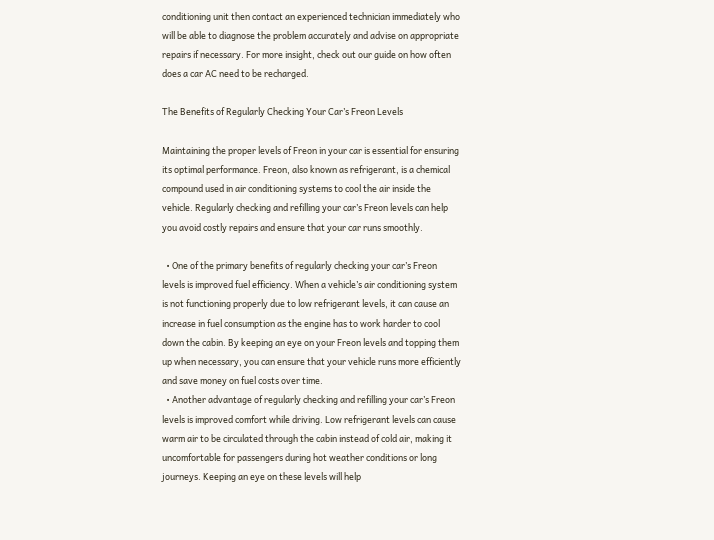conditioning unit then contact an experienced technician immediately who will be able to diagnose the problem accurately and advise on appropriate repairs if necessary. For more insight, check out our guide on how often does a car AC need to be recharged.

The Benefits of Regularly Checking Your Car’s Freon Levels

Maintaining the proper levels of Freon in your car is essential for ensuring its optimal performance. Freon, also known as refrigerant, is a chemical compound used in air conditioning systems to cool the air inside the vehicle. Regularly checking and refilling your car’s Freon levels can help you avoid costly repairs and ensure that your car runs smoothly.

  • One of the primary benefits of regularly checking your car’s Freon levels is improved fuel efficiency. When a vehicle’s air conditioning system is not functioning properly due to low refrigerant levels, it can cause an increase in fuel consumption as the engine has to work harder to cool down the cabin. By keeping an eye on your Freon levels and topping them up when necessary, you can ensure that your vehicle runs more efficiently and save money on fuel costs over time.
  • Another advantage of regularly checking and refilling your car’s Freon levels is improved comfort while driving. Low refrigerant levels can cause warm air to be circulated through the cabin instead of cold air, making it uncomfortable for passengers during hot weather conditions or long journeys. Keeping an eye on these levels will help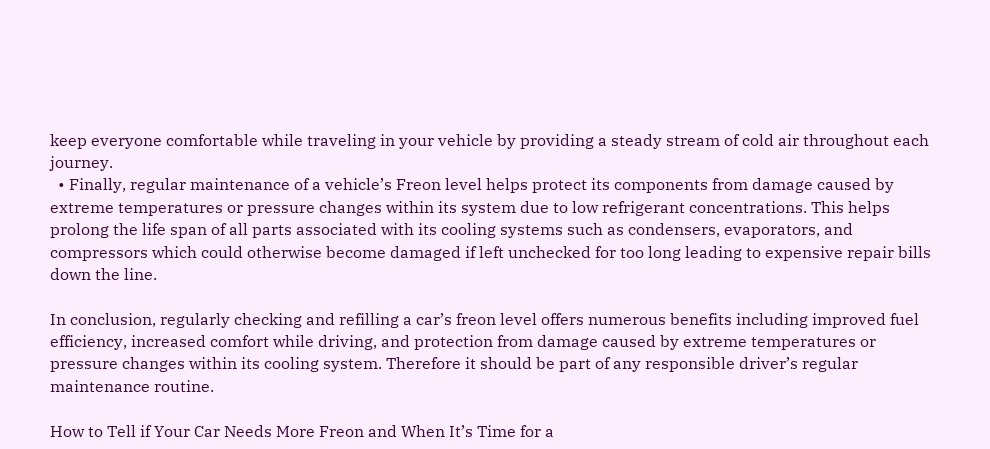keep everyone comfortable while traveling in your vehicle by providing a steady stream of cold air throughout each journey.
  • Finally, regular maintenance of a vehicle’s Freon level helps protect its components from damage caused by extreme temperatures or pressure changes within its system due to low refrigerant concentrations. This helps prolong the life span of all parts associated with its cooling systems such as condensers, evaporators, and compressors which could otherwise become damaged if left unchecked for too long leading to expensive repair bills down the line.

In conclusion, regularly checking and refilling a car’s freon level offers numerous benefits including improved fuel efficiency, increased comfort while driving, and protection from damage caused by extreme temperatures or pressure changes within its cooling system. Therefore it should be part of any responsible driver’s regular maintenance routine.

How to Tell if Your Car Needs More Freon and When It’s Time for a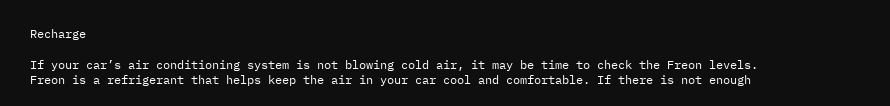Recharge

If your car’s air conditioning system is not blowing cold air, it may be time to check the Freon levels. Freon is a refrigerant that helps keep the air in your car cool and comfortable. If there is not enough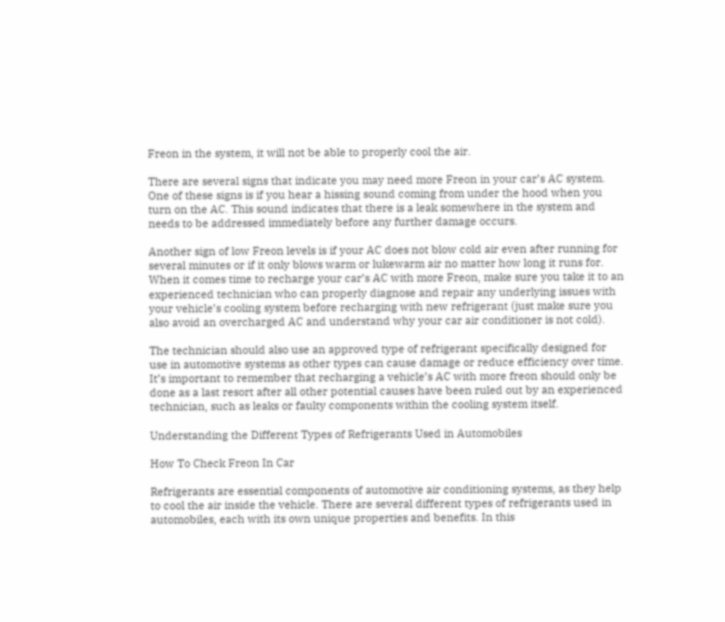Freon in the system, it will not be able to properly cool the air.

There are several signs that indicate you may need more Freon in your car’s AC system. One of these signs is if you hear a hissing sound coming from under the hood when you turn on the AC. This sound indicates that there is a leak somewhere in the system and needs to be addressed immediately before any further damage occurs.

Another sign of low Freon levels is if your AC does not blow cold air even after running for several minutes or if it only blows warm or lukewarm air no matter how long it runs for. When it comes time to recharge your car’s AC with more Freon, make sure you take it to an experienced technician who can properly diagnose and repair any underlying issues with your vehicle’s cooling system before recharging with new refrigerant (just make sure you also avoid an overcharged AC and understand why your car air conditioner is not cold).

The technician should also use an approved type of refrigerant specifically designed for use in automotive systems as other types can cause damage or reduce efficiency over time. It’s important to remember that recharging a vehicle’s AC with more freon should only be done as a last resort after all other potential causes have been ruled out by an experienced technician, such as leaks or faulty components within the cooling system itself.

Understanding the Different Types of Refrigerants Used in Automobiles

How To Check Freon In Car

Refrigerants are essential components of automotive air conditioning systems, as they help to cool the air inside the vehicle. There are several different types of refrigerants used in automobiles, each with its own unique properties and benefits. In this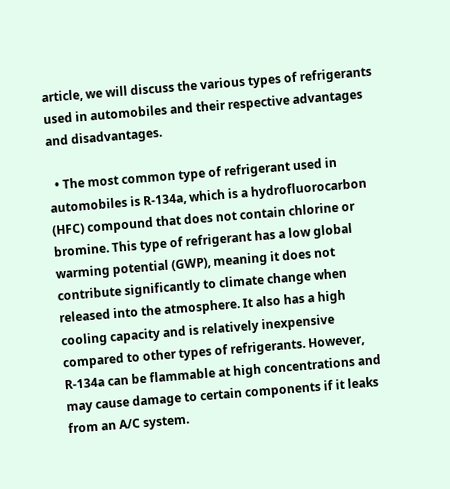article, we will discuss the various types of refrigerants used in automobiles and their respective advantages and disadvantages.

  • The most common type of refrigerant used in automobiles is R-134a, which is a hydrofluorocarbon (HFC) compound that does not contain chlorine or bromine. This type of refrigerant has a low global warming potential (GWP), meaning it does not contribute significantly to climate change when released into the atmosphere. It also has a high cooling capacity and is relatively inexpensive compared to other types of refrigerants. However, R-134a can be flammable at high concentrations and may cause damage to certain components if it leaks from an A/C system.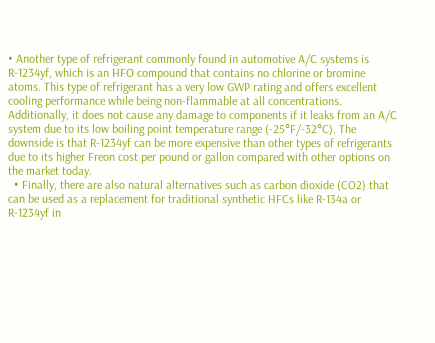• Another type of refrigerant commonly found in automotive A/C systems is R-1234yf, which is an HFO compound that contains no chlorine or bromine atoms. This type of refrigerant has a very low GWP rating and offers excellent cooling performance while being non-flammable at all concentrations. Additionally, it does not cause any damage to components if it leaks from an A/C system due to its low boiling point temperature range (-25°F/-32°C). The downside is that R-1234yf can be more expensive than other types of refrigerants due to its higher Freon cost per pound or gallon compared with other options on the market today.
  • Finally, there are also natural alternatives such as carbon dioxide (CO2) that can be used as a replacement for traditional synthetic HFCs like R-134a or R-1234yf in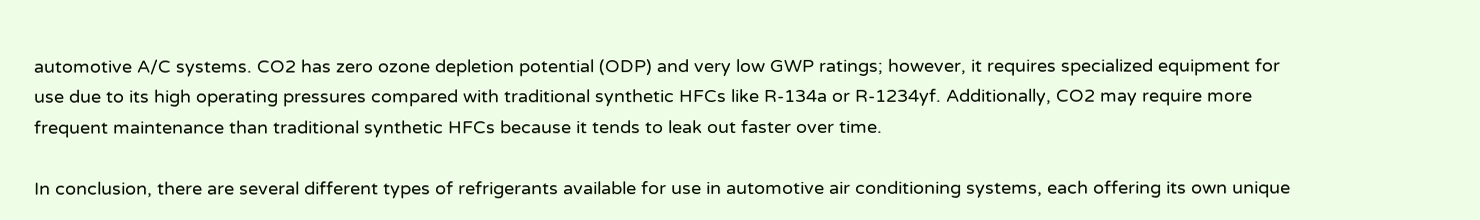automotive A/C systems. CO2 has zero ozone depletion potential (ODP) and very low GWP ratings; however, it requires specialized equipment for use due to its high operating pressures compared with traditional synthetic HFCs like R-134a or R-1234yf. Additionally, CO2 may require more frequent maintenance than traditional synthetic HFCs because it tends to leak out faster over time.

In conclusion, there are several different types of refrigerants available for use in automotive air conditioning systems, each offering its own unique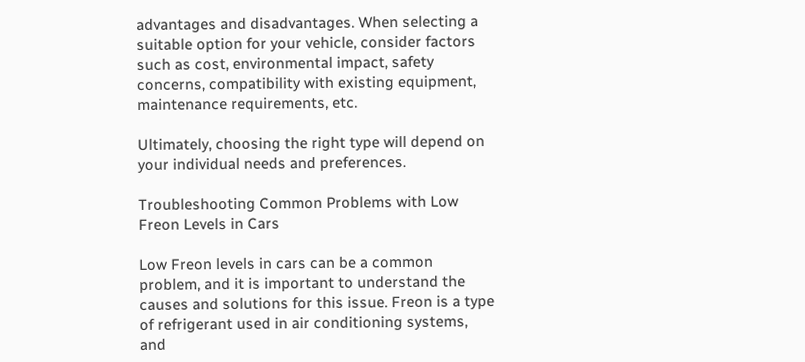advantages and disadvantages. When selecting a suitable option for your vehicle, consider factors such as cost, environmental impact, safety concerns, compatibility with existing equipment, maintenance requirements, etc.

Ultimately, choosing the right type will depend on your individual needs and preferences.

Troubleshooting Common Problems with Low Freon Levels in Cars

Low Freon levels in cars can be a common problem, and it is important to understand the causes and solutions for this issue. Freon is a type of refrigerant used in air conditioning systems, and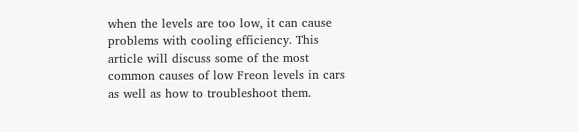when the levels are too low, it can cause problems with cooling efficiency. This article will discuss some of the most common causes of low Freon levels in cars as well as how to troubleshoot them.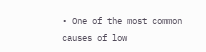• One of the most common causes of low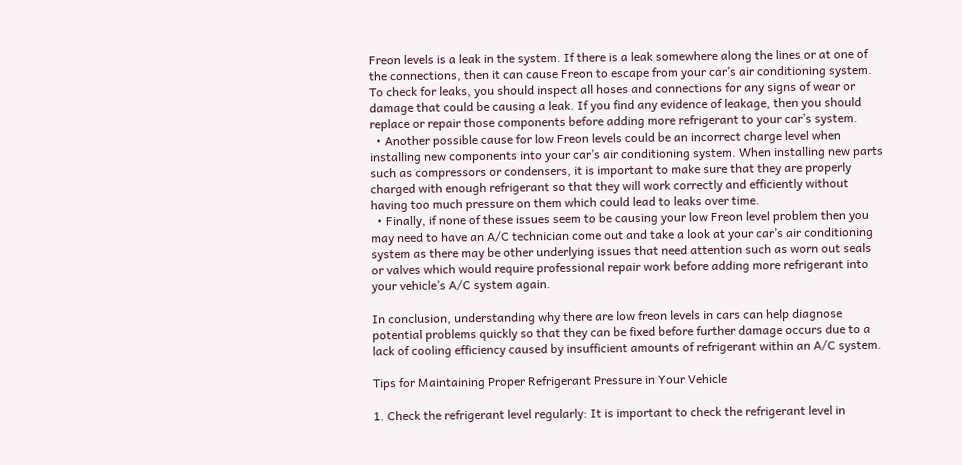Freon levels is a leak in the system. If there is a leak somewhere along the lines or at one of the connections, then it can cause Freon to escape from your car’s air conditioning system. To check for leaks, you should inspect all hoses and connections for any signs of wear or damage that could be causing a leak. If you find any evidence of leakage, then you should replace or repair those components before adding more refrigerant to your car’s system.
  • Another possible cause for low Freon levels could be an incorrect charge level when installing new components into your car’s air conditioning system. When installing new parts such as compressors or condensers, it is important to make sure that they are properly charged with enough refrigerant so that they will work correctly and efficiently without having too much pressure on them which could lead to leaks over time.
  • Finally, if none of these issues seem to be causing your low Freon level problem then you may need to have an A/C technician come out and take a look at your car’s air conditioning system as there may be other underlying issues that need attention such as worn out seals or valves which would require professional repair work before adding more refrigerant into your vehicle’s A/C system again.

In conclusion, understanding why there are low freon levels in cars can help diagnose potential problems quickly so that they can be fixed before further damage occurs due to a lack of cooling efficiency caused by insufficient amounts of refrigerant within an A/C system.

Tips for Maintaining Proper Refrigerant Pressure in Your Vehicle

1. Check the refrigerant level regularly: It is important to check the refrigerant level in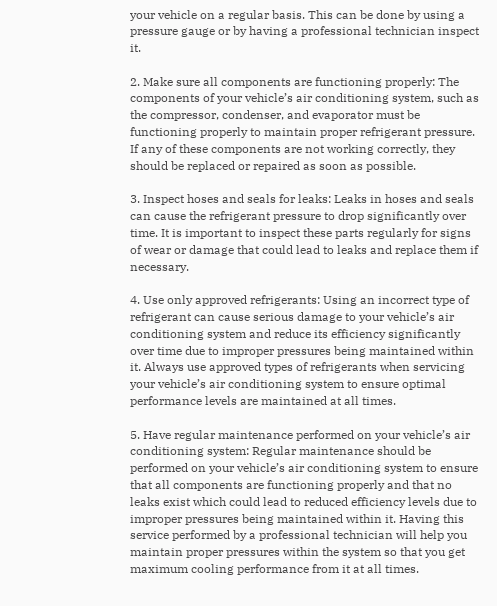your vehicle on a regular basis. This can be done by using a pressure gauge or by having a professional technician inspect it.

2. Make sure all components are functioning properly: The components of your vehicle’s air conditioning system, such as the compressor, condenser, and evaporator must be functioning properly to maintain proper refrigerant pressure. If any of these components are not working correctly, they should be replaced or repaired as soon as possible.

3. Inspect hoses and seals for leaks: Leaks in hoses and seals can cause the refrigerant pressure to drop significantly over time. It is important to inspect these parts regularly for signs of wear or damage that could lead to leaks and replace them if necessary.

4. Use only approved refrigerants: Using an incorrect type of refrigerant can cause serious damage to your vehicle’s air conditioning system and reduce its efficiency significantly over time due to improper pressures being maintained within it. Always use approved types of refrigerants when servicing your vehicle’s air conditioning system to ensure optimal performance levels are maintained at all times.

5. Have regular maintenance performed on your vehicle’s air conditioning system: Regular maintenance should be performed on your vehicle’s air conditioning system to ensure that all components are functioning properly and that no leaks exist which could lead to reduced efficiency levels due to improper pressures being maintained within it. Having this service performed by a professional technician will help you maintain proper pressures within the system so that you get maximum cooling performance from it at all times.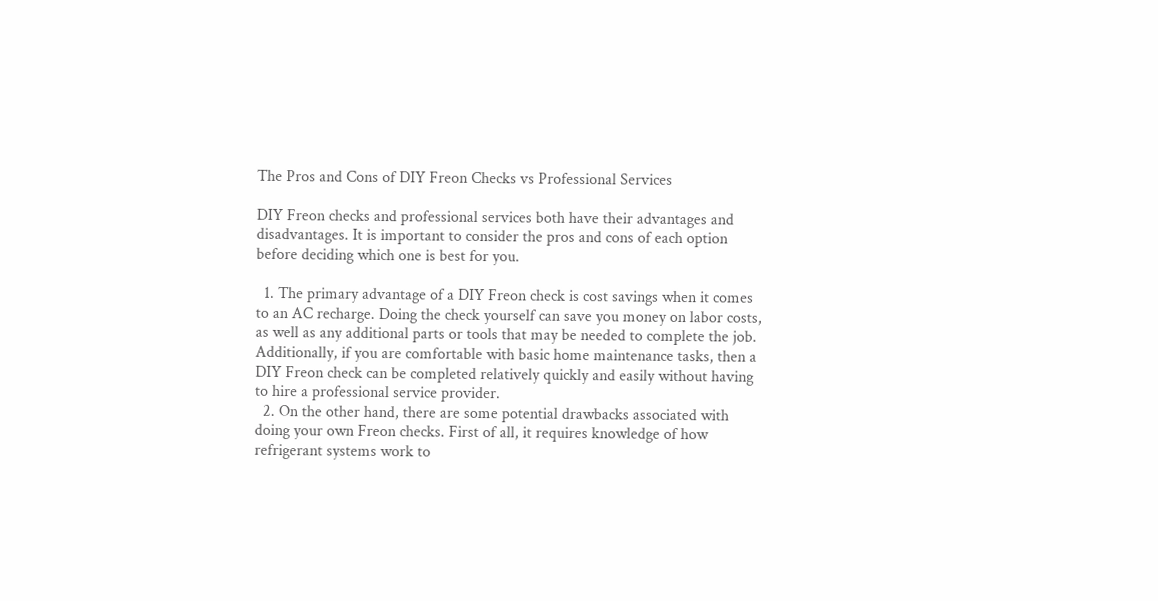The Pros and Cons of DIY Freon Checks vs Professional Services

DIY Freon checks and professional services both have their advantages and disadvantages. It is important to consider the pros and cons of each option before deciding which one is best for you.

  1. The primary advantage of a DIY Freon check is cost savings when it comes to an AC recharge. Doing the check yourself can save you money on labor costs, as well as any additional parts or tools that may be needed to complete the job. Additionally, if you are comfortable with basic home maintenance tasks, then a DIY Freon check can be completed relatively quickly and easily without having to hire a professional service provider.
  2. On the other hand, there are some potential drawbacks associated with doing your own Freon checks. First of all, it requires knowledge of how refrigerant systems work to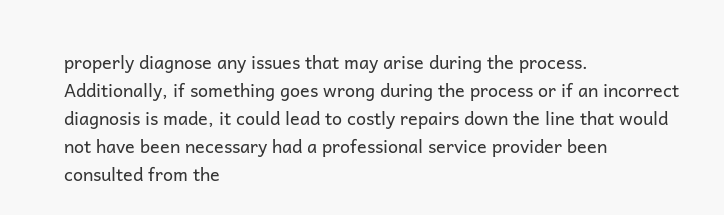properly diagnose any issues that may arise during the process. Additionally, if something goes wrong during the process or if an incorrect diagnosis is made, it could lead to costly repairs down the line that would not have been necessary had a professional service provider been consulted from the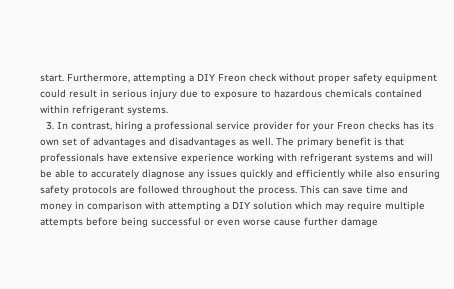start. Furthermore, attempting a DIY Freon check without proper safety equipment could result in serious injury due to exposure to hazardous chemicals contained within refrigerant systems.
  3. In contrast, hiring a professional service provider for your Freon checks has its own set of advantages and disadvantages as well. The primary benefit is that professionals have extensive experience working with refrigerant systems and will be able to accurately diagnose any issues quickly and efficiently while also ensuring safety protocols are followed throughout the process. This can save time and money in comparison with attempting a DIY solution which may require multiple attempts before being successful or even worse cause further damage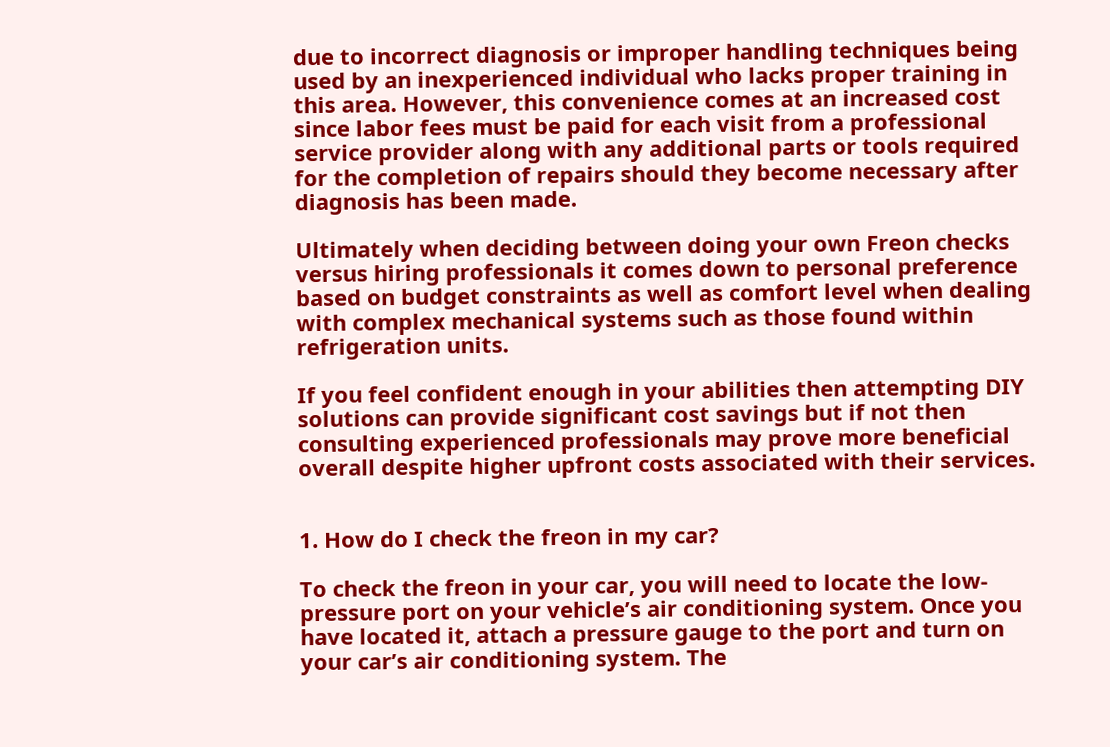due to incorrect diagnosis or improper handling techniques being used by an inexperienced individual who lacks proper training in this area. However, this convenience comes at an increased cost since labor fees must be paid for each visit from a professional service provider along with any additional parts or tools required for the completion of repairs should they become necessary after diagnosis has been made.

Ultimately when deciding between doing your own Freon checks versus hiring professionals it comes down to personal preference based on budget constraints as well as comfort level when dealing with complex mechanical systems such as those found within refrigeration units.

If you feel confident enough in your abilities then attempting DIY solutions can provide significant cost savings but if not then consulting experienced professionals may prove more beneficial overall despite higher upfront costs associated with their services.


1. How do I check the freon in my car?

To check the freon in your car, you will need to locate the low-pressure port on your vehicle’s air conditioning system. Once you have located it, attach a pressure gauge to the port and turn on your car’s air conditioning system. The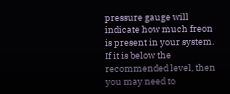pressure gauge will indicate how much freon is present in your system. If it is below the recommended level, then you may need to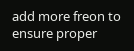add more freon to ensure proper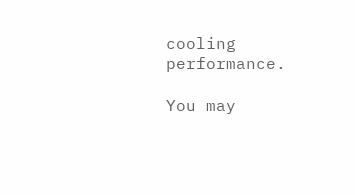cooling performance.

You may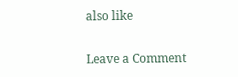also like

Leave a Comment